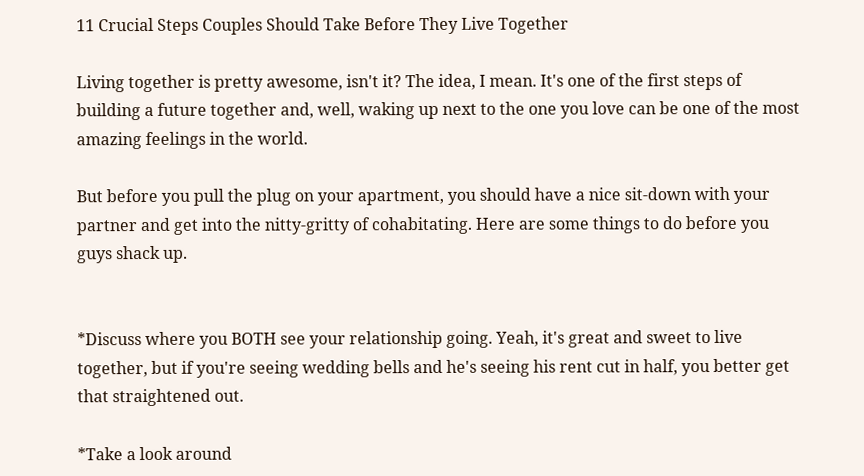11 Crucial Steps Couples Should Take Before They Live Together

Living together is pretty awesome, isn't it? The idea, I mean. It's one of the first steps of building a future together and, well, waking up next to the one you love can be one of the most amazing feelings in the world.

But before you pull the plug on your apartment, you should have a nice sit-down with your partner and get into the nitty-gritty of cohabitating. Here are some things to do before you guys shack up.


*Discuss where you BOTH see your relationship going. Yeah, it's great and sweet to live together, but if you're seeing wedding bells and he's seeing his rent cut in half, you better get that straightened out.

*Take a look around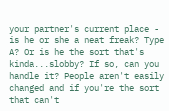your partner's current place - is he or she a neat freak? Type A? Or is he the sort that's kinda...slobby? If so, can you handle it? People aren't easily changed and if you're the sort that can't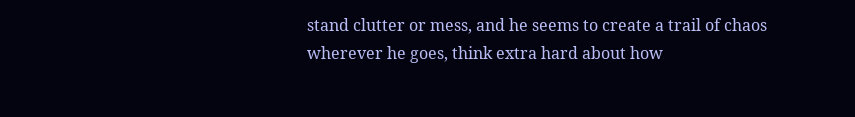stand clutter or mess, and he seems to create a trail of chaos wherever he goes, think extra hard about how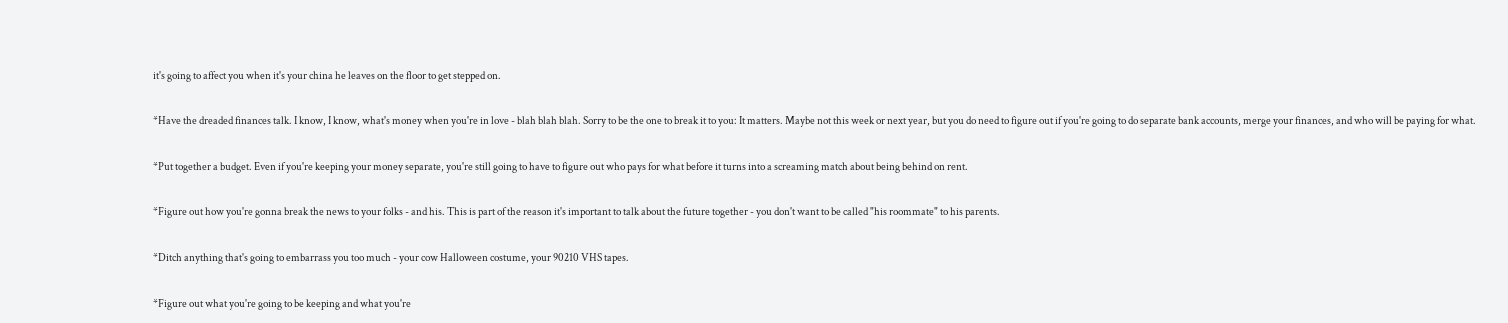it's going to affect you when it's your china he leaves on the floor to get stepped on.

*Have the dreaded finances talk. I know, I know, what's money when you're in love - blah blah blah. Sorry to be the one to break it to you: It matters. Maybe not this week or next year, but you do need to figure out if you're going to do separate bank accounts, merge your finances, and who will be paying for what.

*Put together a budget. Even if you're keeping your money separate, you're still going to have to figure out who pays for what before it turns into a screaming match about being behind on rent.

*Figure out how you're gonna break the news to your folks - and his. This is part of the reason it's important to talk about the future together - you don't want to be called "his roommate" to his parents.

*Ditch anything that's going to embarrass you too much - your cow Halloween costume, your 90210 VHS tapes.

*Figure out what you're going to be keeping and what you're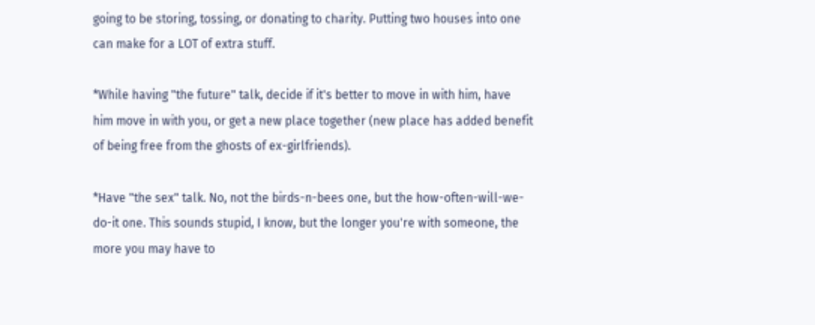going to be storing, tossing, or donating to charity. Putting two houses into one can make for a LOT of extra stuff.

*While having "the future" talk, decide if it's better to move in with him, have him move in with you, or get a new place together (new place has added benefit of being free from the ghosts of ex-girlfriends).

*Have "the sex" talk. No, not the birds-n-bees one, but the how-often-will-we-do-it one. This sounds stupid, I know, but the longer you're with someone, the more you may have to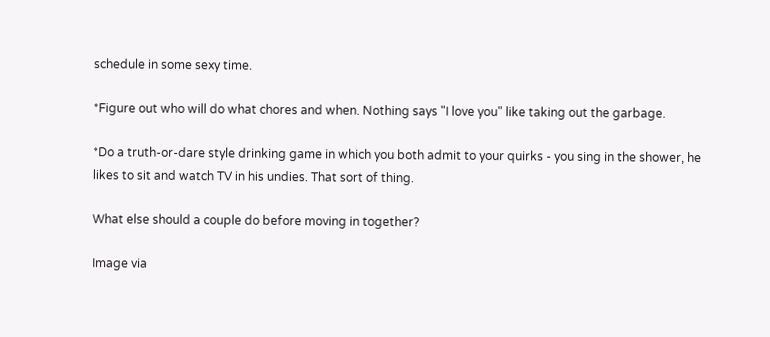schedule in some sexy time.

*Figure out who will do what chores and when. Nothing says "I love you" like taking out the garbage.

*Do a truth-or-dare style drinking game in which you both admit to your quirks - you sing in the shower, he likes to sit and watch TV in his undies. That sort of thing.

What else should a couple do before moving in together?

Image via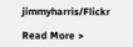jimmyharris/Flickr

Read More >